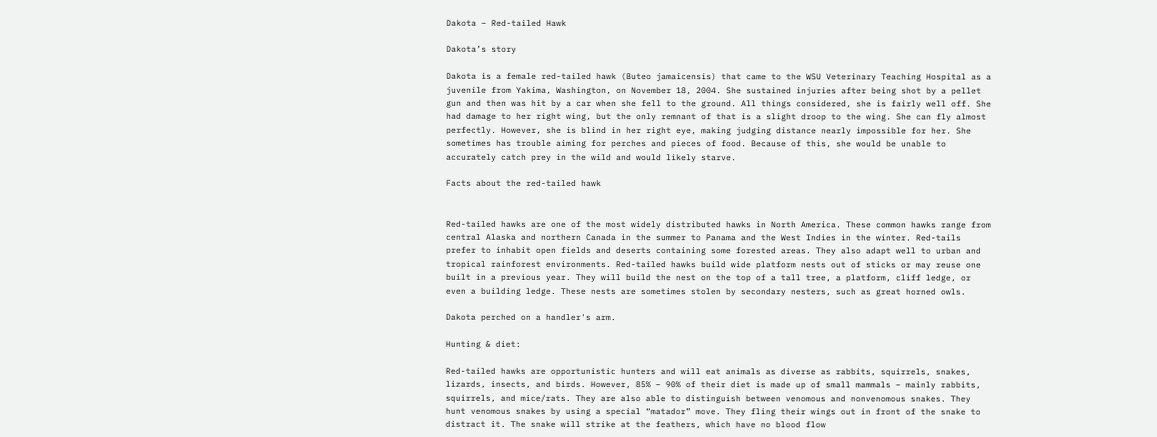Dakota – Red-tailed Hawk

Dakota’s story

Dakota is a female red-tailed hawk (Buteo jamaicensis) that came to the WSU Veterinary Teaching Hospital as a juvenile from Yakima, Washington, on November 18, 2004. She sustained injuries after being shot by a pellet gun and then was hit by a car when she fell to the ground. All things considered, she is fairly well off. She had damage to her right wing, but the only remnant of that is a slight droop to the wing. She can fly almost perfectly. However, she is blind in her right eye, making judging distance nearly impossible for her. She sometimes has trouble aiming for perches and pieces of food. Because of this, she would be unable to accurately catch prey in the wild and would likely starve.

Facts about the red-tailed hawk


Red-tailed hawks are one of the most widely distributed hawks in North America. These common hawks range from central Alaska and northern Canada in the summer to Panama and the West Indies in the winter. Red-tails prefer to inhabit open fields and deserts containing some forested areas. They also adapt well to urban and tropical rainforest environments. Red-tailed hawks build wide platform nests out of sticks or may reuse one built in a previous year. They will build the nest on the top of a tall tree, a platform, cliff ledge, or even a building ledge. These nests are sometimes stolen by secondary nesters, such as great horned owls.

Dakota perched on a handler's arm.

Hunting & diet:

Red-tailed hawks are opportunistic hunters and will eat animals as diverse as rabbits, squirrels, snakes, lizards, insects, and birds. However, 85% – 90% of their diet is made up of small mammals – mainly rabbits, squirrels, and mice/rats. They are also able to distinguish between venomous and nonvenomous snakes. They hunt venomous snakes by using a special “matador” move. They fling their wings out in front of the snake to distract it. The snake will strike at the feathers, which have no blood flow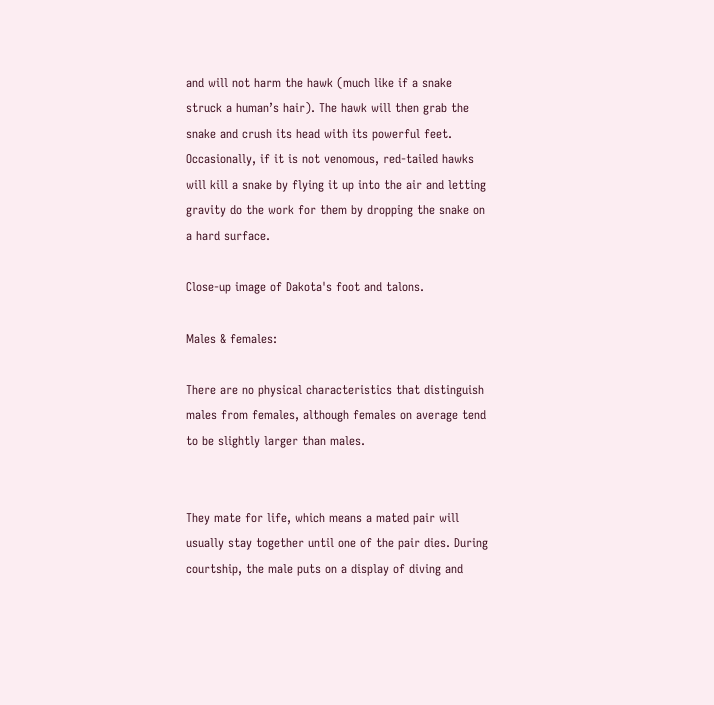and will not harm the hawk (much like if a snake struck a human’s hair). The hawk will then grab the snake and crush its head with its powerful feet. Occasionally, if it is not venomous, red-tailed hawks will kill a snake by flying it up into the air and letting gravity do the work for them by dropping the snake on a hard surface.

Close-up image of Dakota's foot and talons.

Males & females:

There are no physical characteristics that distinguish males from females, although females on average tend to be slightly larger than males.


They mate for life, which means a mated pair will usually stay together until one of the pair dies. During courtship, the male puts on a display of diving and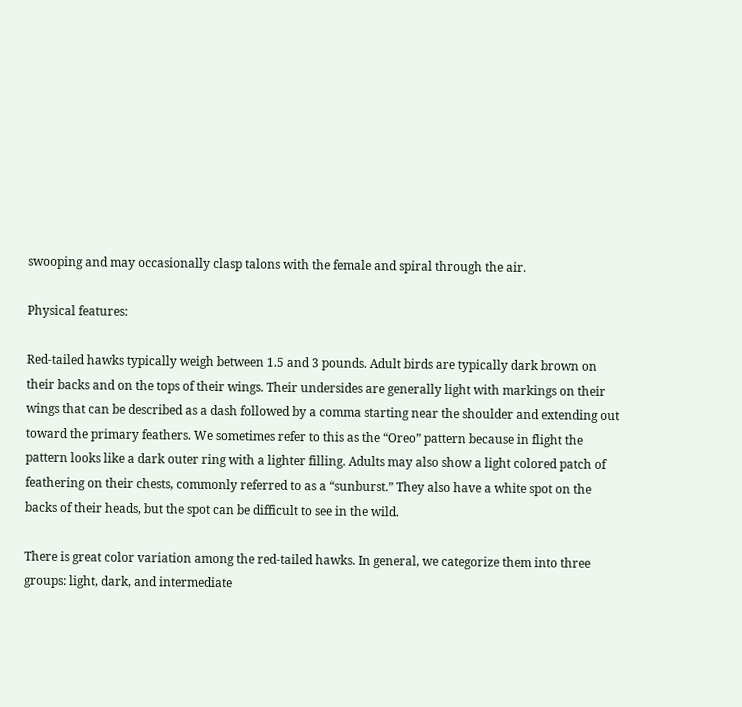swooping and may occasionally clasp talons with the female and spiral through the air.

Physical features:

Red-tailed hawks typically weigh between 1.5 and 3 pounds. Adult birds are typically dark brown on their backs and on the tops of their wings. Their undersides are generally light with markings on their wings that can be described as a dash followed by a comma starting near the shoulder and extending out toward the primary feathers. We sometimes refer to this as the “Oreo” pattern because in flight the pattern looks like a dark outer ring with a lighter filling. Adults may also show a light colored patch of feathering on their chests, commonly referred to as a “sunburst.” They also have a white spot on the backs of their heads, but the spot can be difficult to see in the wild.

There is great color variation among the red-tailed hawks. In general, we categorize them into three groups: light, dark, and intermediate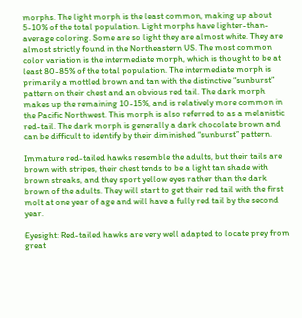morphs. The light morph is the least common, making up about 5-10% of the total population. Light morphs have lighter-than-average coloring. Some are so light they are almost white. They are almost strictly found in the Northeastern US. The most common color variation is the intermediate morph, which is thought to be at least 80-85% of the total population. The intermediate morph is primarily a mottled brown and tan with the distinctive “sunburst” pattern on their chest and an obvious red tail. The dark morph makes up the remaining 10-15%, and is relatively more common in the Pacific Northwest. This morph is also referred to as a melanistic red-tail. The dark morph is generally a dark chocolate brown and can be difficult to identify by their diminished “sunburst” pattern.

Immature red-tailed hawks resemble the adults, but their tails are brown with stripes, their chest tends to be a light tan shade with brown streaks, and they sport yellow eyes rather than the dark brown of the adults. They will start to get their red tail with the first molt at one year of age and will have a fully red tail by the second year.

Eyesight: Red-tailed hawks are very well adapted to locate prey from great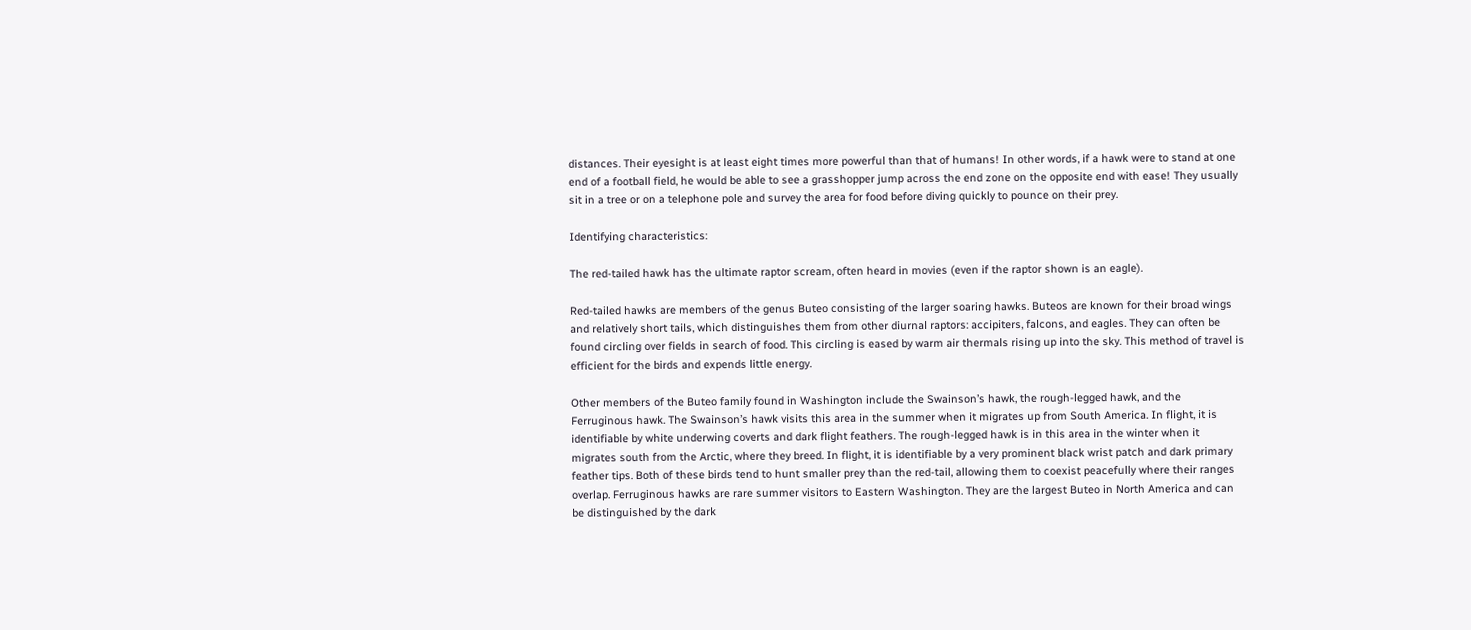distances. Their eyesight is at least eight times more powerful than that of humans! In other words, if a hawk were to stand at one end of a football field, he would be able to see a grasshopper jump across the end zone on the opposite end with ease! They usually sit in a tree or on a telephone pole and survey the area for food before diving quickly to pounce on their prey.

Identifying characteristics:

The red-tailed hawk has the ultimate raptor scream, often heard in movies (even if the raptor shown is an eagle).

Red-tailed hawks are members of the genus Buteo consisting of the larger soaring hawks. Buteos are known for their broad wings and relatively short tails, which distinguishes them from other diurnal raptors: accipiters, falcons, and eagles. They can often be found circling over fields in search of food. This circling is eased by warm air thermals rising up into the sky. This method of travel is efficient for the birds and expends little energy.

Other members of the Buteo family found in Washington include the Swainson’s hawk, the rough-legged hawk, and the Ferruginous hawk. The Swainson’s hawk visits this area in the summer when it migrates up from South America. In flight, it is identifiable by white underwing coverts and dark flight feathers. The rough-legged hawk is in this area in the winter when it migrates south from the Arctic, where they breed. In flight, it is identifiable by a very prominent black wrist patch and dark primary feather tips. Both of these birds tend to hunt smaller prey than the red-tail, allowing them to coexist peacefully where their ranges overlap. Ferruginous hawks are rare summer visitors to Eastern Washington. They are the largest Buteo in North America and can be distinguished by the dark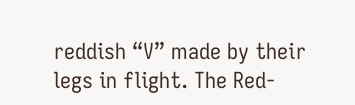reddish “V” made by their legs in flight. The Red-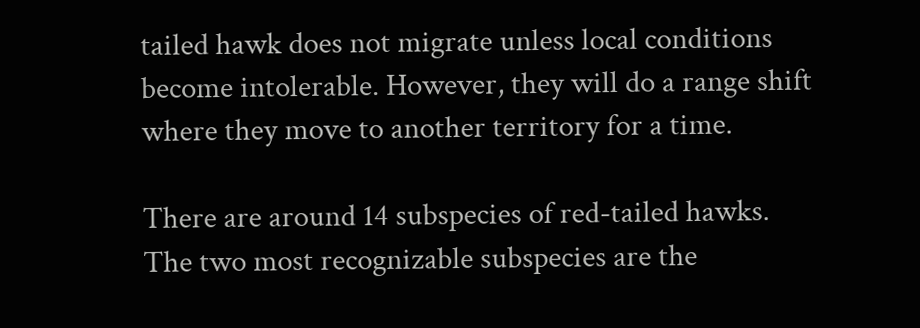tailed hawk does not migrate unless local conditions become intolerable. However, they will do a range shift where they move to another territory for a time.

There are around 14 subspecies of red-tailed hawks. The two most recognizable subspecies are the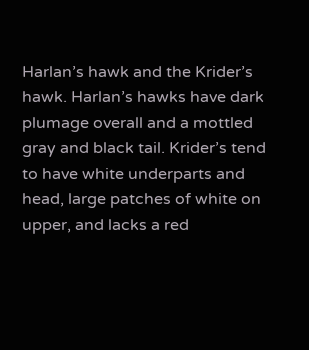Harlan’s hawk and the Krider’s hawk. Harlan’s hawks have dark plumage overall and a mottled gray and black tail. Krider’s tend to have white underparts and head, large patches of white on upper, and lacks a red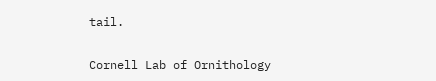tail.

Cornell Lab of Ornithology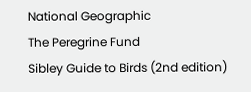National Geographic
The Peregrine Fund
Sibley Guide to Birds (2nd edition)